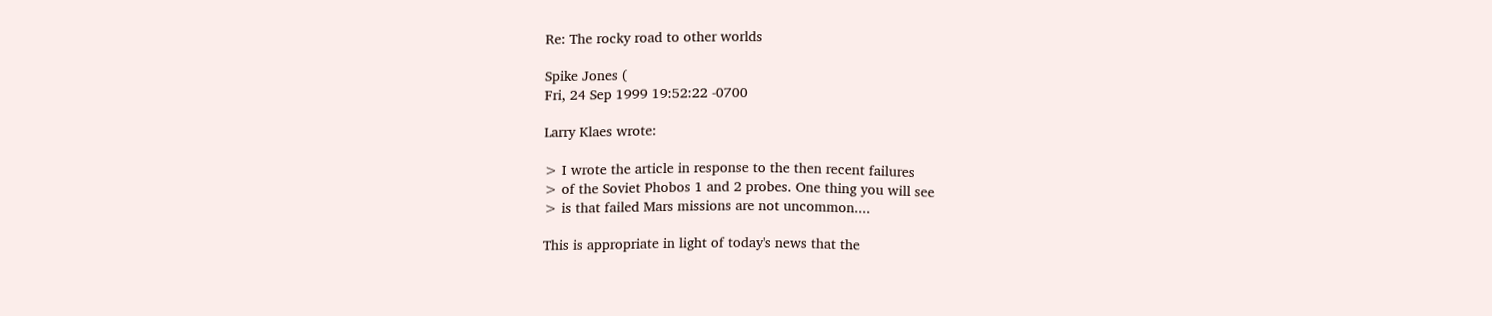Re: The rocky road to other worlds

Spike Jones (
Fri, 24 Sep 1999 19:52:22 -0700

Larry Klaes wrote:

> I wrote the article in response to the then recent failures
> of the Soviet Phobos 1 and 2 probes. One thing you will see
> is that failed Mars missions are not uncommon....

This is appropriate in light of today's news that the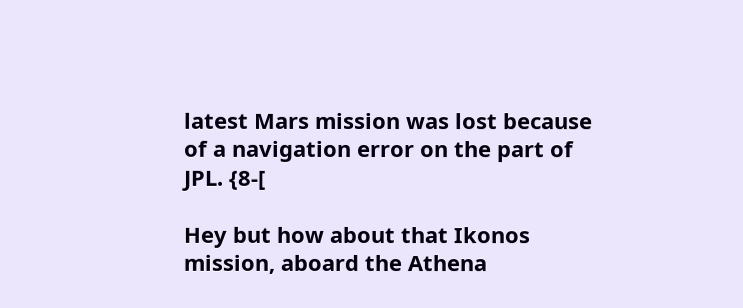latest Mars mission was lost because of a navigation error on the part of JPL. {8-[

Hey but how about that Ikonos mission, aboard the Athena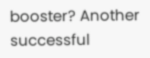booster? Another successful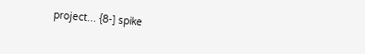project... {8-] spike